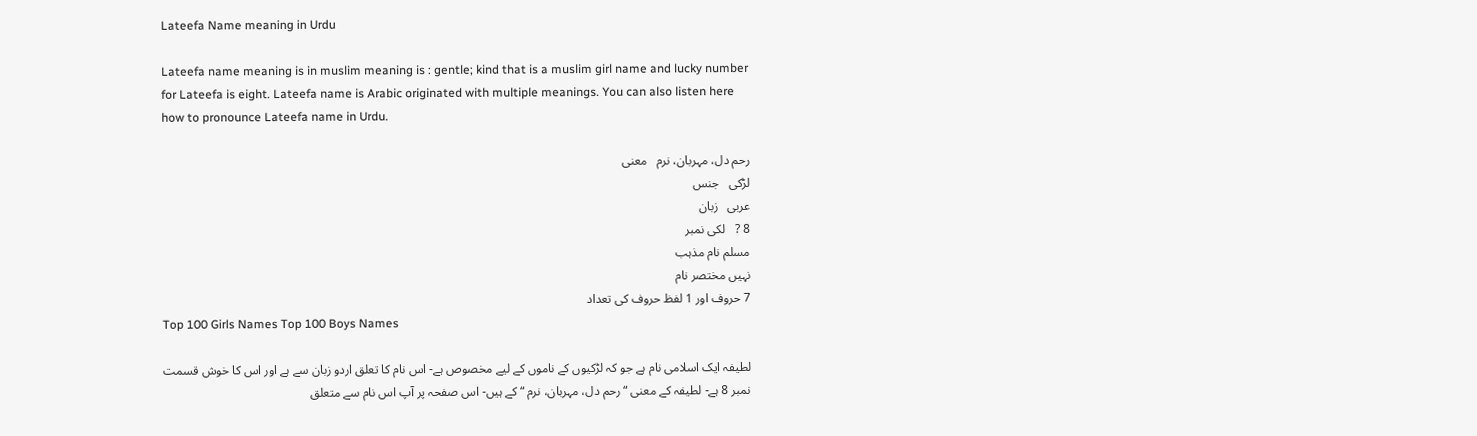Lateefa Name meaning in Urdu

Lateefa name meaning is in muslim meaning is : gentle; kind that is a muslim girl name and lucky number for Lateefa is eight. Lateefa name is Arabic originated with multiple meanings. You can also listen here how to pronounce Lateefa name in Urdu.

رحم دل، مہربان، نرم   معنی
لڑكی   جنس
عربی   زبان
8 ?   لکی نمبر
مسلم نام مذہب
نہیں مختصر نام
7 حروف اور 1 لفظ حروف کی تعداد
Top 100 Girls Names Top 100 Boys Names

لطیفہ ایک اسلامی نام ہے جو کہ لڑکیوں کے ناموں کے لیے مخصوص ہے- اس نام کا تعلق اردو زبان سے ہے اور اس کا خوش قسمت نمبر 8 ہے- لطیفہ کے معنی “رحم دل، مہربان، نرم “ کے ہیں- اس صفحہ پر آپ اس نام سے متعلق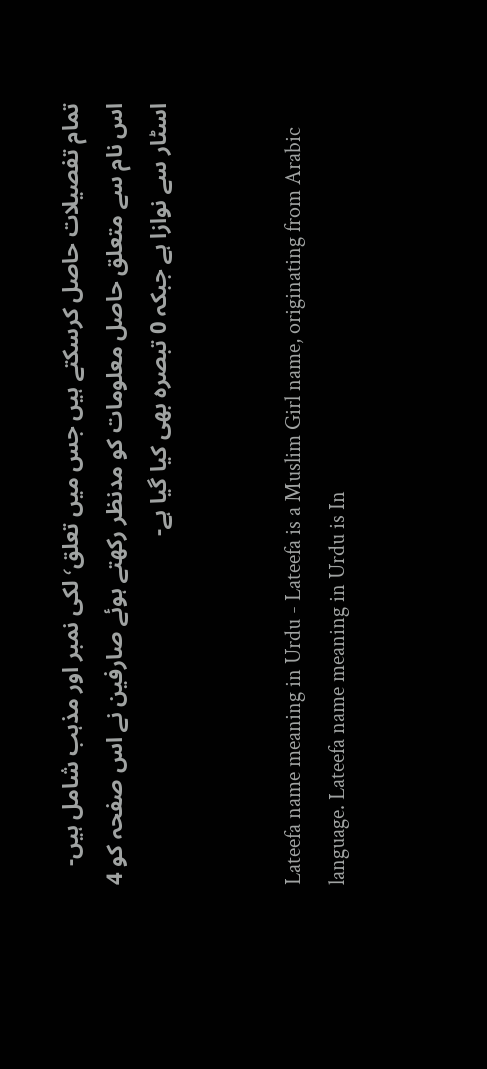تمام تفصیلات حاصل کرسکتے ہیں جس میں تعلق٬ لکی نمبر اور مذہب شامل ہیں- اس نام سے متعلق حاصل معلومات کو مدنظر رکھتے ہوئے صارفین نے اس صفحہ کو 4 اسٹار سے نوازا ہے جبکہ 0 تبصرہ بھی کیا گیا ہے-


Lateefa name meaning in Urdu - Lateefa is a Muslim Girl name, originating from Arabic language. Lateefa name meaning in Urdu is In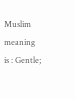Muslim meaning is : Gentle;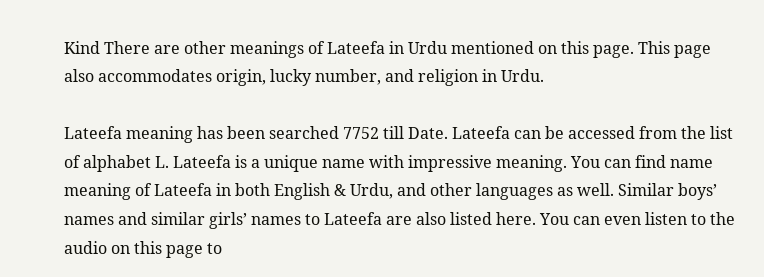Kind There are other meanings of Lateefa in Urdu mentioned on this page. This page also accommodates origin, lucky number, and religion in Urdu.

Lateefa meaning has been searched 7752 till Date. Lateefa can be accessed from the list of alphabet L. Lateefa is a unique name with impressive meaning. You can find name meaning of Lateefa in both English & Urdu, and other languages as well. Similar boys’ names and similar girls’ names to Lateefa are also listed here. You can even listen to the audio on this page to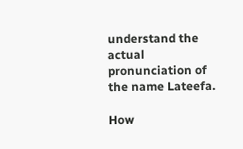understand the actual pronunciation of the name Lateefa.

How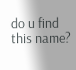do u find this name?